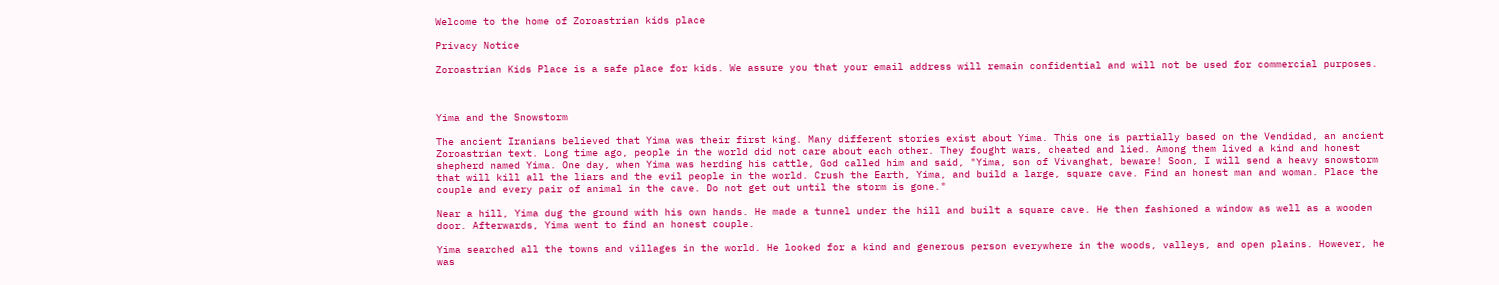Welcome to the home of Zoroastrian kids place

Privacy Notice

Zoroastrian Kids Place is a safe place for kids. We assure you that your email address will remain confidential and will not be used for commercial purposes.



Yima and the Snowstorm

The ancient Iranians believed that Yima was their first king. Many different stories exist about Yima. This one is partially based on the Vendidad, an ancient Zoroastrian text. Long time ago, people in the world did not care about each other. They fought wars, cheated and lied. Among them lived a kind and honest shepherd named Yima. One day, when Yima was herding his cattle, God called him and said, "Yima, son of Vivanghat, beware! Soon, I will send a heavy snowstorm that will kill all the liars and the evil people in the world. Crush the Earth, Yima, and build a large, square cave. Find an honest man and woman. Place the couple and every pair of animal in the cave. Do not get out until the storm is gone."

Near a hill, Yima dug the ground with his own hands. He made a tunnel under the hill and built a square cave. He then fashioned a window as well as a wooden door. Afterwards, Yima went to find an honest couple.

Yima searched all the towns and villages in the world. He looked for a kind and generous person everywhere in the woods, valleys, and open plains. However, he was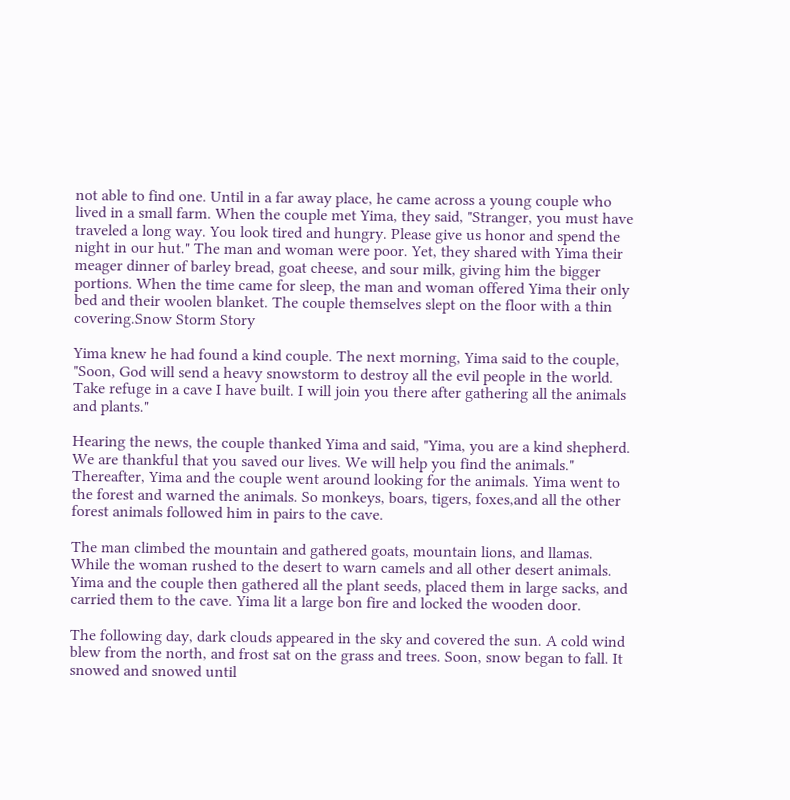not able to find one. Until in a far away place, he came across a young couple who lived in a small farm. When the couple met Yima, they said, "Stranger, you must have traveled a long way. You look tired and hungry. Please give us honor and spend the night in our hut." The man and woman were poor. Yet, they shared with Yima their meager dinner of barley bread, goat cheese, and sour milk, giving him the bigger portions. When the time came for sleep, the man and woman offered Yima their only bed and their woolen blanket. The couple themselves slept on the floor with a thin covering.Snow Storm Story

Yima knew he had found a kind couple. The next morning, Yima said to the couple, "Soon, God will send a heavy snowstorm to destroy all the evil people in the world. Take refuge in a cave I have built. I will join you there after gathering all the animals and plants."

Hearing the news, the couple thanked Yima and said, "Yima, you are a kind shepherd. We are thankful that you saved our lives. We will help you find the animals." Thereafter, Yima and the couple went around looking for the animals. Yima went to the forest and warned the animals. So monkeys, boars, tigers, foxes,and all the other forest animals followed him in pairs to the cave.

The man climbed the mountain and gathered goats, mountain lions, and llamas. While the woman rushed to the desert to warn camels and all other desert animals. Yima and the couple then gathered all the plant seeds, placed them in large sacks, and carried them to the cave. Yima lit a large bon fire and locked the wooden door.

The following day, dark clouds appeared in the sky and covered the sun. A cold wind blew from the north, and frost sat on the grass and trees. Soon, snow began to fall. It snowed and snowed until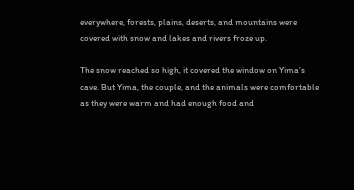everywhere, forests, plains, deserts, and mountains were covered with snow and lakes and rivers froze up.

The snow reached so high, it covered the window on Yima’s cave. But Yima, the couple, and the animals were comfortable as they were warm and had enough food and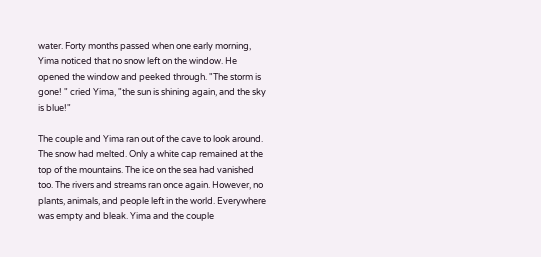water. Forty months passed when one early morning, Yima noticed that no snow left on the window. He opened the window and peeked through. "The storm is gone! " cried Yima, "the sun is shining again, and the sky is blue!"

The couple and Yima ran out of the cave to look around. The snow had melted. Only a white cap remained at the top of the mountains. The ice on the sea had vanished too. The rivers and streams ran once again. However, no plants, animals, and people left in the world. Everywhere was empty and bleak. Yima and the couple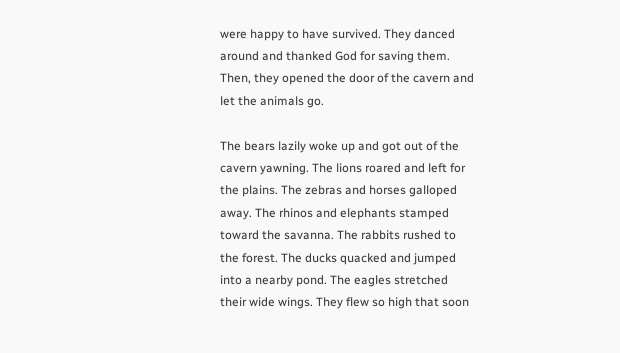were happy to have survived. They danced around and thanked God for saving them. Then, they opened the door of the cavern and let the animals go.

The bears lazily woke up and got out of the cavern yawning. The lions roared and left for the plains. The zebras and horses galloped away. The rhinos and elephants stamped toward the savanna. The rabbits rushed to the forest. The ducks quacked and jumped into a nearby pond. The eagles stretched their wide wings. They flew so high that soon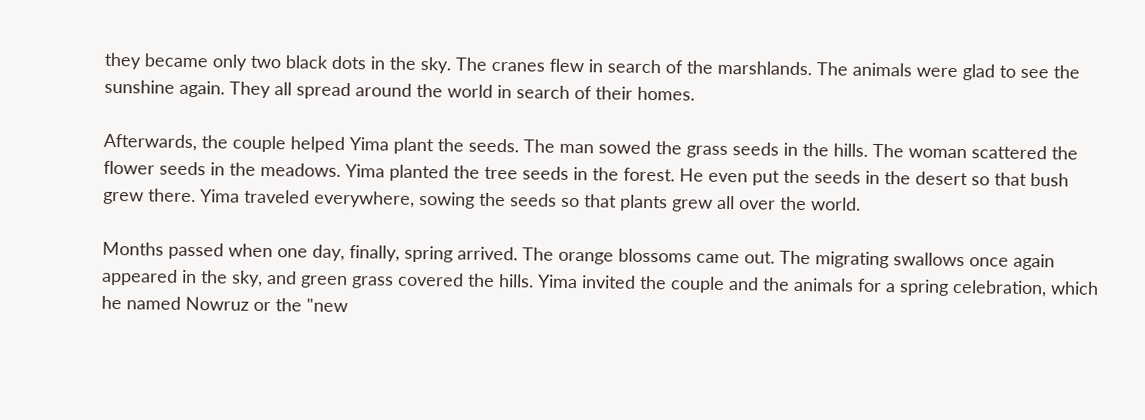they became only two black dots in the sky. The cranes flew in search of the marshlands. The animals were glad to see the sunshine again. They all spread around the world in search of their homes.

Afterwards, the couple helped Yima plant the seeds. The man sowed the grass seeds in the hills. The woman scattered the flower seeds in the meadows. Yima planted the tree seeds in the forest. He even put the seeds in the desert so that bush grew there. Yima traveled everywhere, sowing the seeds so that plants grew all over the world.

Months passed when one day, finally, spring arrived. The orange blossoms came out. The migrating swallows once again appeared in the sky, and green grass covered the hills. Yima invited the couple and the animals for a spring celebration, which he named Nowruz or the "new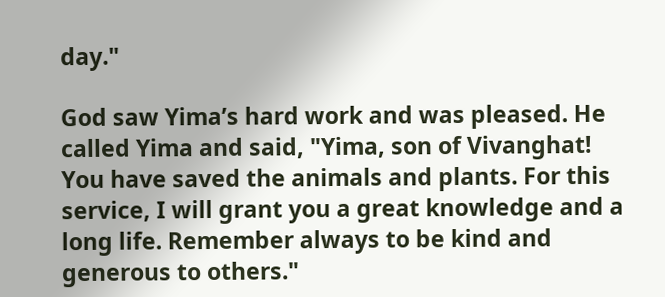day."

God saw Yima’s hard work and was pleased. He called Yima and said, "Yima, son of Vivanghat! You have saved the animals and plants. For this service, I will grant you a great knowledge and a long life. Remember always to be kind and generous to others."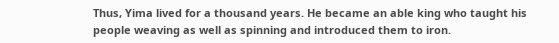Thus, Yima lived for a thousand years. He became an able king who taught his people weaving as well as spinning and introduced them to iron.